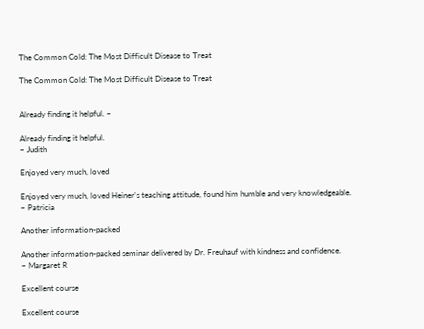The Common Cold: The Most Difficult Disease to Treat

The Common Cold: The Most Difficult Disease to Treat


Already finding it helpful. ~

Already finding it helpful.
~ Judith

Enjoyed very much, loved

Enjoyed very much, loved Heiner's teaching attitude, found him humble and very knowledgeable.
~ Patricia

Another information-packed

Another information-packed seminar delivered by Dr. Freuhauf with kindness and confidence.
~ Margaret R

Excellent course

Excellent course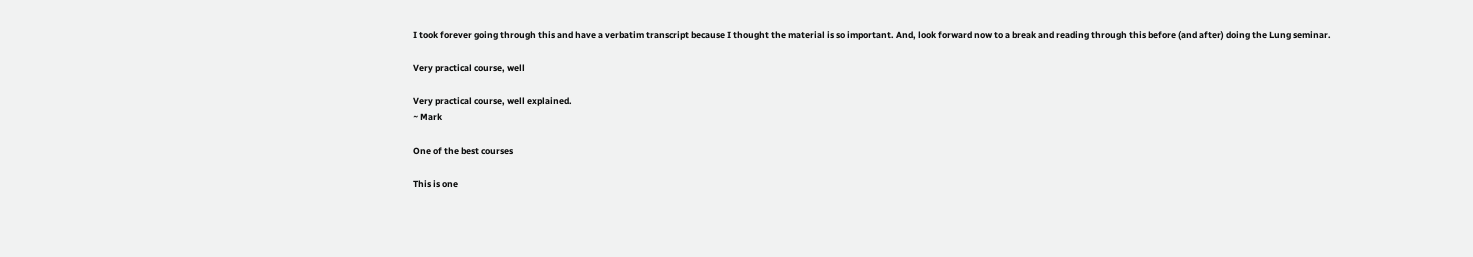I took forever going through this and have a verbatim transcript because I thought the material is so important. And, look forward now to a break and reading through this before (and after) doing the Lung seminar.

Very practical course, well

Very practical course, well explained.
~ Mark

One of the best courses

This is one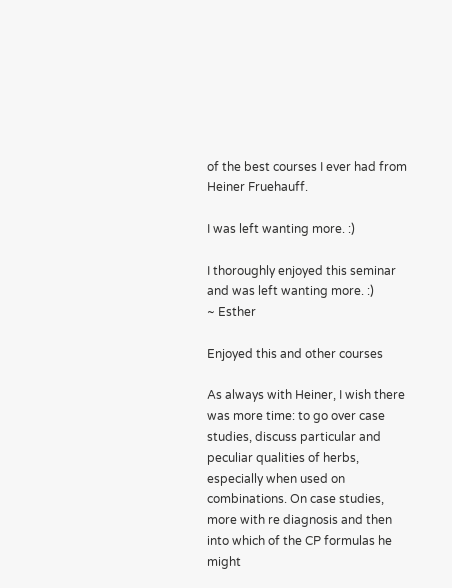of the best courses I ever had from Heiner Fruehauff.

I was left wanting more. :)

I thoroughly enjoyed this seminar and was left wanting more. :)
~ Esther

Enjoyed this and other courses

As always with Heiner, I wish there was more time: to go over case studies, discuss particular and peculiar qualities of herbs, especially when used on combinations. On case studies, more with re diagnosis and then into which of the CP formulas he might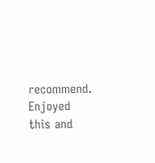recommend. Enjoyed this and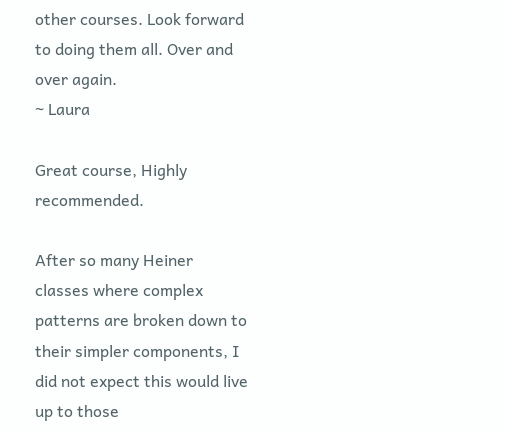other courses. Look forward to doing them all. Over and over again.
~ Laura

Great course, Highly recommended.

After so many Heiner classes where complex patterns are broken down to their simpler components, I did not expect this would live up to those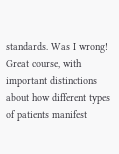standards. Was I wrong! Great course, with important distinctions about how different types of patients manifest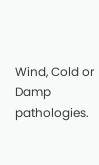Wind, Cold or Damp pathologies.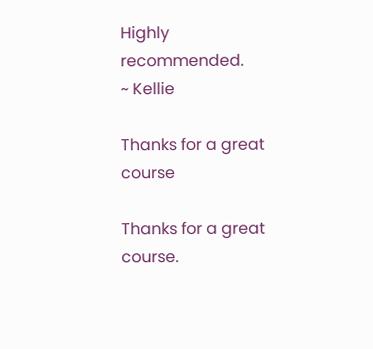Highly recommended.
~ Kellie

Thanks for a great course

Thanks for a great course.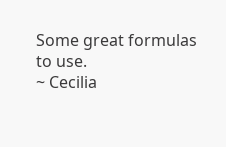Some great formulas to use.
~ Cecilia